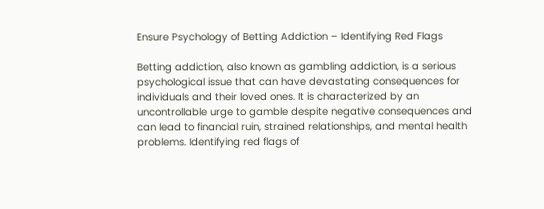Ensure Psychology of Betting Addiction – Identifying Red Flags

Betting addiction, also known as gambling addiction, is a serious psychological issue that can have devastating consequences for individuals and their loved ones. It is characterized by an uncontrollable urge to gamble despite negative consequences and can lead to financial ruin, strained relationships, and mental health problems. Identifying red flags of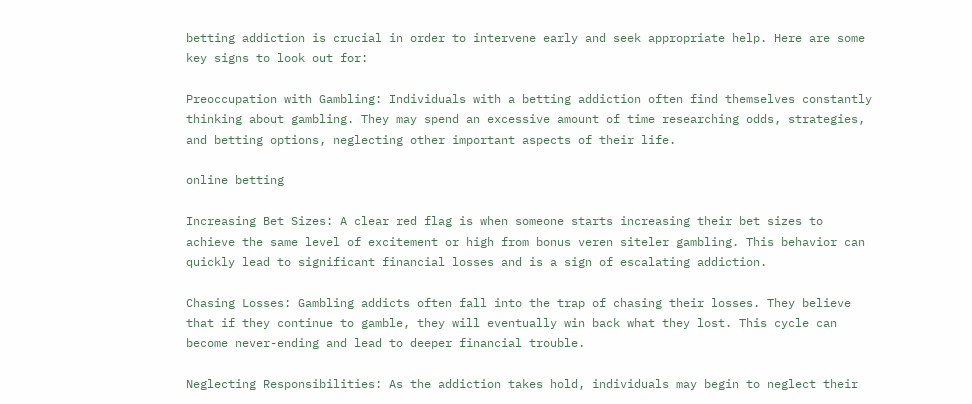betting addiction is crucial in order to intervene early and seek appropriate help. Here are some key signs to look out for:

Preoccupation with Gambling: Individuals with a betting addiction often find themselves constantly thinking about gambling. They may spend an excessive amount of time researching odds, strategies, and betting options, neglecting other important aspects of their life.

online betting

Increasing Bet Sizes: A clear red flag is when someone starts increasing their bet sizes to achieve the same level of excitement or high from bonus veren siteler gambling. This behavior can quickly lead to significant financial losses and is a sign of escalating addiction.

Chasing Losses: Gambling addicts often fall into the trap of chasing their losses. They believe that if they continue to gamble, they will eventually win back what they lost. This cycle can become never-ending and lead to deeper financial trouble.

Neglecting Responsibilities: As the addiction takes hold, individuals may begin to neglect their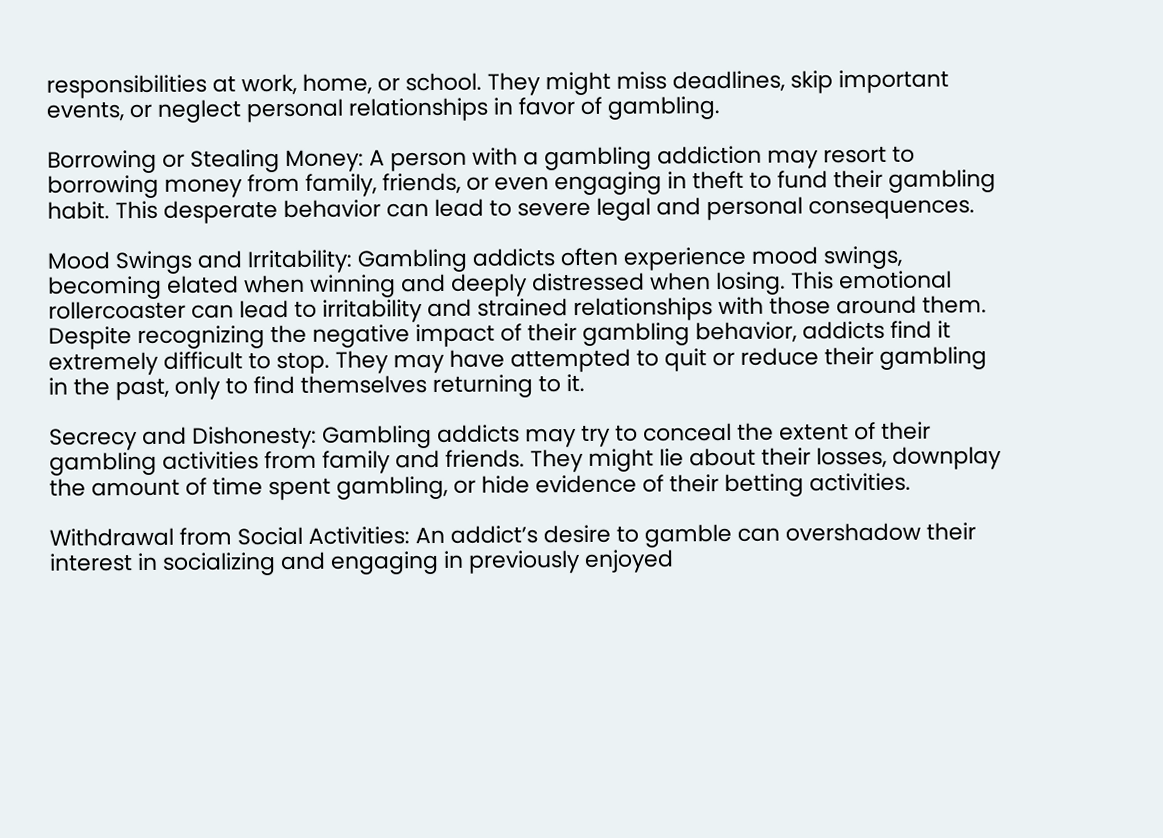responsibilities at work, home, or school. They might miss deadlines, skip important events, or neglect personal relationships in favor of gambling.

Borrowing or Stealing Money: A person with a gambling addiction may resort to borrowing money from family, friends, or even engaging in theft to fund their gambling habit. This desperate behavior can lead to severe legal and personal consequences.

Mood Swings and Irritability: Gambling addicts often experience mood swings, becoming elated when winning and deeply distressed when losing. This emotional rollercoaster can lead to irritability and strained relationships with those around them. Despite recognizing the negative impact of their gambling behavior, addicts find it extremely difficult to stop. They may have attempted to quit or reduce their gambling in the past, only to find themselves returning to it.

Secrecy and Dishonesty: Gambling addicts may try to conceal the extent of their gambling activities from family and friends. They might lie about their losses, downplay the amount of time spent gambling, or hide evidence of their betting activities.

Withdrawal from Social Activities: An addict’s desire to gamble can overshadow their interest in socializing and engaging in previously enjoyed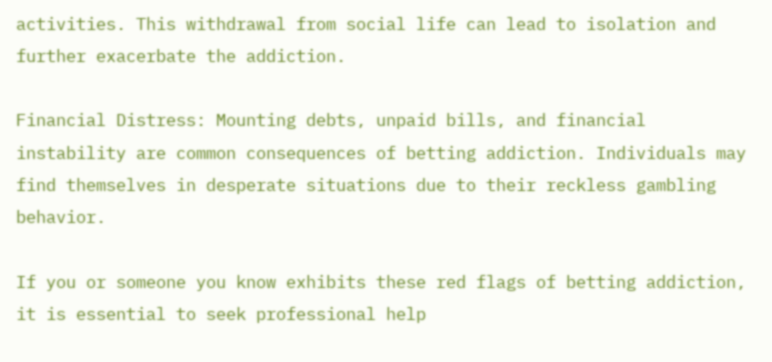activities. This withdrawal from social life can lead to isolation and further exacerbate the addiction.

Financial Distress: Mounting debts, unpaid bills, and financial instability are common consequences of betting addiction. Individuals may find themselves in desperate situations due to their reckless gambling behavior.

If you or someone you know exhibits these red flags of betting addiction, it is essential to seek professional help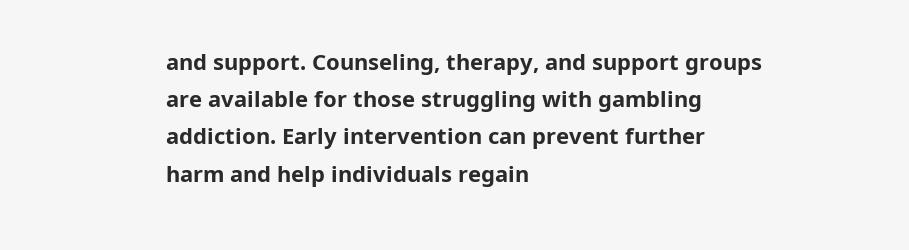and support. Counseling, therapy, and support groups are available for those struggling with gambling addiction. Early intervention can prevent further harm and help individuals regain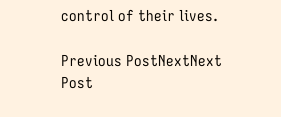control of their lives.

Previous PostNextNext Post